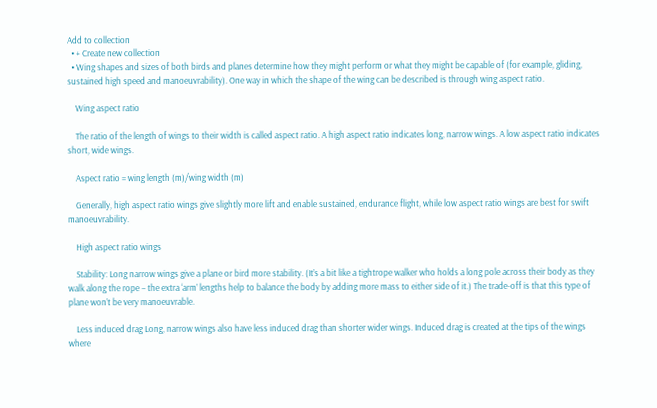Add to collection
  • + Create new collection
  • Wing shapes and sizes of both birds and planes determine how they might perform or what they might be capable of (for example, gliding, sustained high speed and manoeuvrability). One way in which the shape of the wing can be described is through wing aspect ratio.

    Wing aspect ratio

    The ratio of the length of wings to their width is called aspect ratio. A high aspect ratio indicates long, narrow wings. A low aspect ratio indicates short, wide wings.

    Aspect ratio = wing length (m)/wing width (m)

    Generally, high aspect ratio wings give slightly more lift and enable sustained, endurance flight, while low aspect ratio wings are best for swift manoeuvrability.

    High aspect ratio wings

    Stability: Long narrow wings give a plane or bird more stability. (It’s a bit like a tightrope walker who holds a long pole across their body as they walk along the rope – the extra ‘arm’ lengths help to balance the body by adding more mass to either side of it.) The trade-off is that this type of plane won’t be very manoeuvrable.

    Less induced drag Long, narrow wings also have less induced drag than shorter wider wings. Induced drag is created at the tips of the wings where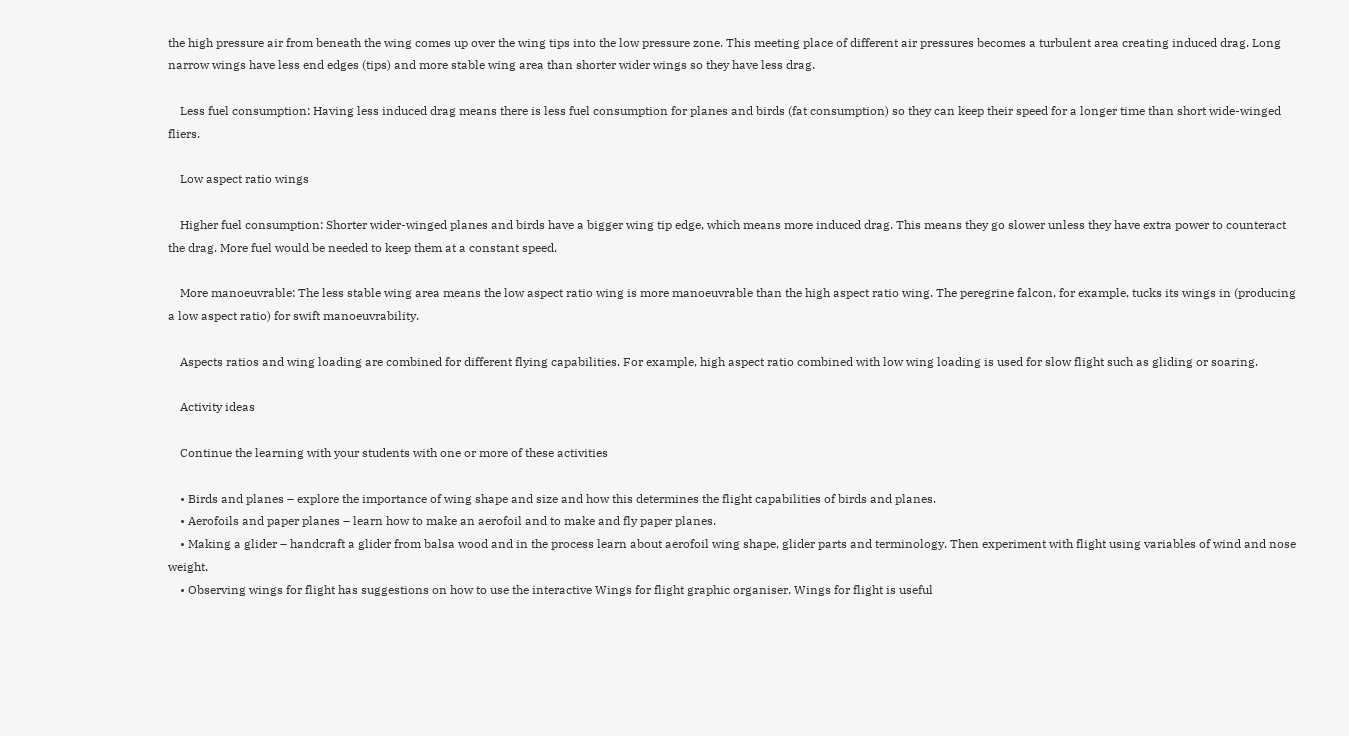the high pressure air from beneath the wing comes up over the wing tips into the low pressure zone. This meeting place of different air pressures becomes a turbulent area creating induced drag. Long narrow wings have less end edges (tips) and more stable wing area than shorter wider wings so they have less drag.

    Less fuel consumption: Having less induced drag means there is less fuel consumption for planes and birds (fat consumption) so they can keep their speed for a longer time than short wide-winged fliers.

    Low aspect ratio wings

    Higher fuel consumption: Shorter wider-winged planes and birds have a bigger wing tip edge, which means more induced drag. This means they go slower unless they have extra power to counteract the drag. More fuel would be needed to keep them at a constant speed.

    More manoeuvrable: The less stable wing area means the low aspect ratio wing is more manoeuvrable than the high aspect ratio wing. The peregrine falcon, for example, tucks its wings in (producing a low aspect ratio) for swift manoeuvrability.

    Aspects ratios and wing loading are combined for different flying capabilities. For example, high aspect ratio combined with low wing loading is used for slow flight such as gliding or soaring.

    Activity ideas

    Continue the learning with your students with one or more of these activities

    • Birds and planes – explore the importance of wing shape and size and how this determines the flight capabilities of birds and planes.
    • Aerofoils and paper planes – learn how to make an aerofoil and to make and fly paper planes.
    • Making a glider – handcraft a glider from balsa wood and in the process learn about aerofoil wing shape, glider parts and terminology. Then experiment with flight using variables of wind and nose weight.
    • Observing wings for flight has suggestions on how to use the interactive Wings for flight graphic organiser. Wings for flight is useful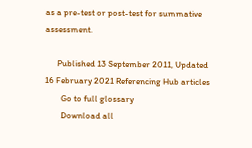as a pre-test or post-test for summative assessment.

      Published 13 September 2011, Updated 16 February 2021 Referencing Hub articles
        Go to full glossary
        Download all